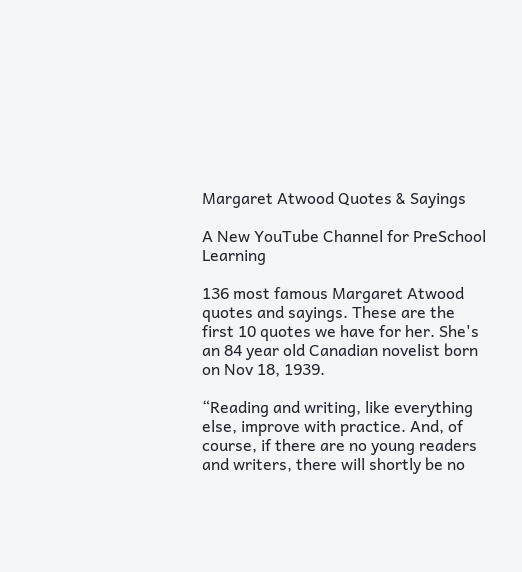Margaret Atwood Quotes & Sayings

A New YouTube Channel for PreSchool Learning

136 most famous Margaret Atwood quotes and sayings. These are the first 10 quotes we have for her. She's an 84 year old Canadian novelist born on Nov 18, 1939.

“Reading and writing, like everything else, improve with practice. And, of course, if there are no young readers and writers, there will shortly be no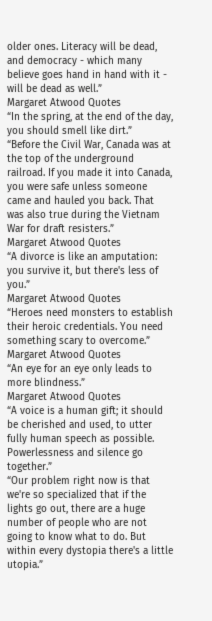older ones. Literacy will be dead, and democracy - which many believe goes hand in hand with it - will be dead as well.”
Margaret Atwood Quotes
“In the spring, at the end of the day, you should smell like dirt.”
“Before the Civil War, Canada was at the top of the underground railroad. If you made it into Canada, you were safe unless someone came and hauled you back. That was also true during the Vietnam War for draft resisters.”
Margaret Atwood Quotes
“A divorce is like an amputation: you survive it, but there's less of you.”
Margaret Atwood Quotes
“Heroes need monsters to establish their heroic credentials. You need something scary to overcome.”
Margaret Atwood Quotes
“An eye for an eye only leads to more blindness.”
Margaret Atwood Quotes
“A voice is a human gift; it should be cherished and used, to utter fully human speech as possible. Powerlessness and silence go together.”
“Our problem right now is that we're so specialized that if the lights go out, there are a huge number of people who are not going to know what to do. But within every dystopia there's a little utopia.”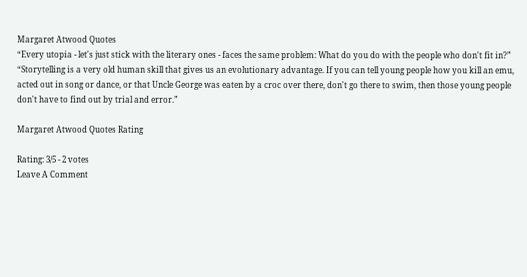Margaret Atwood Quotes
“Every utopia - let's just stick with the literary ones - faces the same problem: What do you do with the people who don't fit in?”
“Storytelling is a very old human skill that gives us an evolutionary advantage. If you can tell young people how you kill an emu, acted out in song or dance, or that Uncle George was eaten by a croc over there, don't go there to swim, then those young people don't have to find out by trial and error.”

Margaret Atwood Quotes Rating

Rating: 3/5 - 2 votes
Leave A Comment